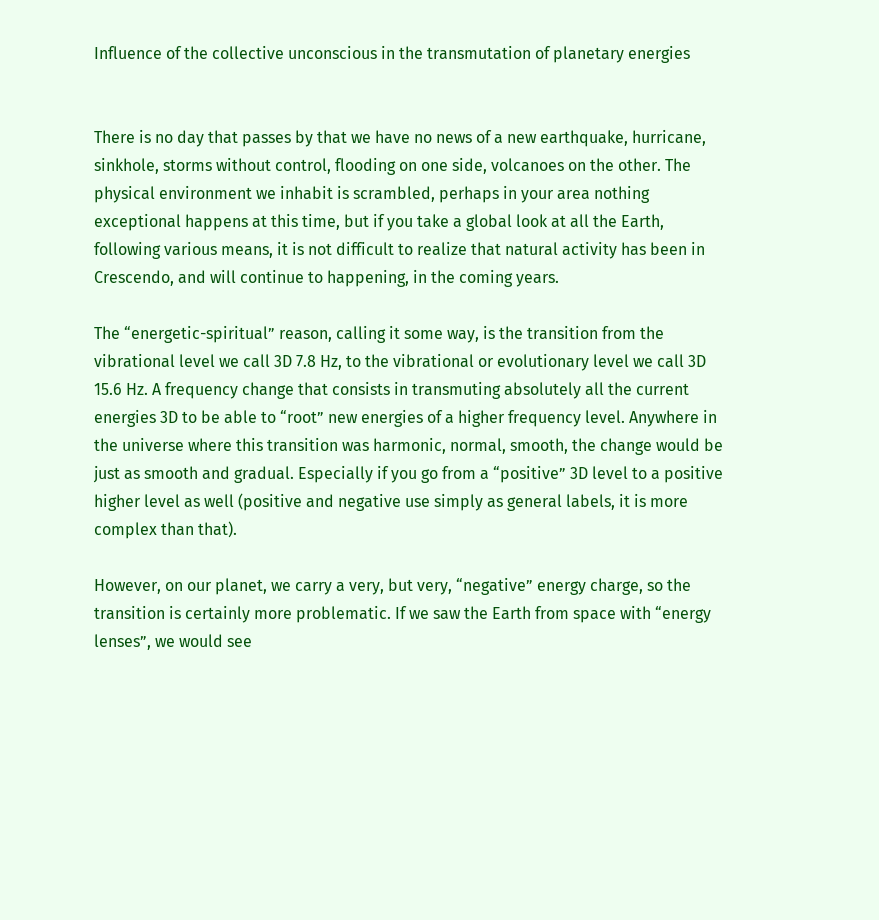Influence of the collective unconscious in the transmutation of planetary energies


There is no day that passes by that we have no news of a new earthquake, hurricane, sinkhole, storms without control, flooding on one side, volcanoes on the other. The physical environment we inhabit is scrambled, perhaps in your area nothing exceptional happens at this time, but if you take a global look at all the Earth, following various means, it is not difficult to realize that natural activity has been in Crescendo, and will continue to happening, in the coming years.

The “energetic-spiritual” reason, calling it some way, is the transition from the vibrational level we call 3D 7.8 Hz, to the vibrational or evolutionary level we call 3D 15.6 Hz. A frequency change that consists in transmuting absolutely all the current energies 3D to be able to “root” new energies of a higher frequency level. Anywhere in the universe where this transition was harmonic, normal, smooth, the change would be just as smooth and gradual. Especially if you go from a “positive” 3D level to a positive higher level as well (positive and negative use simply as general labels, it is more complex than that).

However, on our planet, we carry a very, but very, “negative” energy charge, so the transition is certainly more problematic. If we saw the Earth from space with “energy lenses”, we would see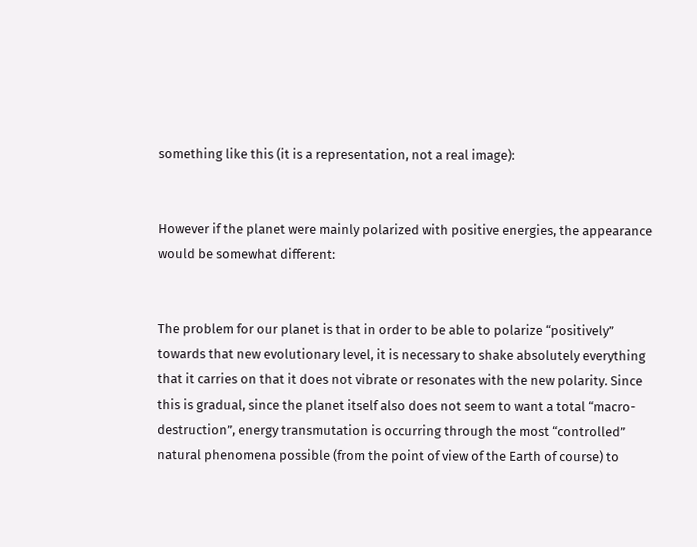something like this (it is a representation, not a real image):


However if the planet were mainly polarized with positive energies, the appearance would be somewhat different:


The problem for our planet is that in order to be able to polarize “positively” towards that new evolutionary level, it is necessary to shake absolutely everything that it carries on that it does not vibrate or resonates with the new polarity. Since this is gradual, since the planet itself also does not seem to want a total “macro-destruction”, energy transmutation is occurring through the most “controlled” natural phenomena possible (from the point of view of the Earth of course) to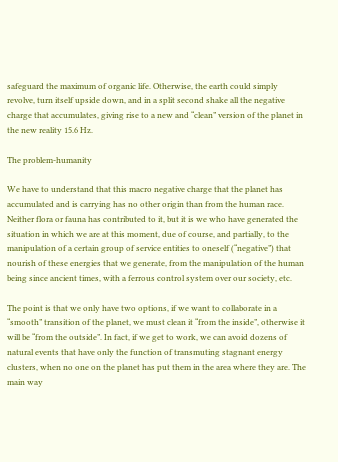safeguard the maximum of organic life. Otherwise, the earth could simply revolve, turn itself upside down, and in a split second shake all the negative charge that accumulates, giving rise to a new and “clean” version of the planet in the new reality 15.6 Hz.

The problem-humanity

We have to understand that this macro negative charge that the planet has accumulated and is carrying has no other origin than from the human race. Neither flora or fauna has contributed to it, but it is we who have generated the situation in which we are at this moment, due of course, and partially, to the manipulation of a certain group of service entities to oneself (“negative”) that nourish of these energies that we generate, from the manipulation of the human being since ancient times, with a ferrous control system over our society, etc.

The point is that we only have two options, if we want to collaborate in a “smooth” transition of the planet, we must clean it “from the inside”, otherwise it will be “from the outside”. In fact, if we get to work, we can avoid dozens of natural events that have only the function of transmuting stagnant energy clusters, when no one on the planet has put them in the area where they are. The main way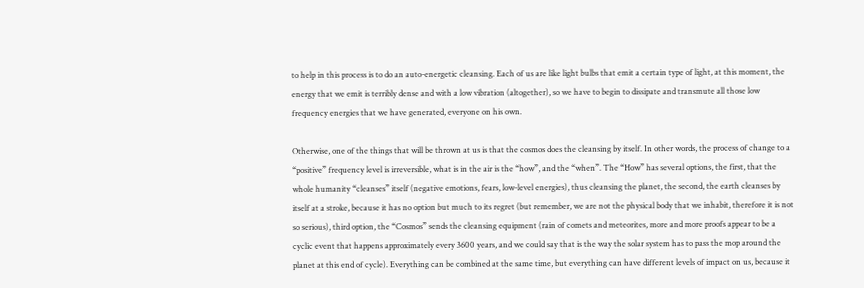to help in this process is to do an auto-energetic cleansing. Each of us are like light bulbs that emit a certain type of light, at this moment, the energy that we emit is terribly dense and with a low vibration (altogether), so we have to begin to dissipate and transmute all those low frequency energies that we have generated, everyone on his own.

Otherwise, one of the things that will be thrown at us is that the cosmos does the cleansing by itself. In other words, the process of change to a “positive” frequency level is irreversible, what is in the air is the “how”, and the “when”. The “How” has several options, the first, that the whole humanity “cleanses” itself (negative emotions, fears, low-level energies), thus cleansing the planet, the second, the earth cleanses by itself at a stroke, because it has no option but much to its regret (but remember, we are not the physical body that we inhabit, therefore it is not so serious), third option, the “Cosmos” sends the cleansing equipment (rain of comets and meteorites, more and more proofs appear to be a cyclic event that happens approximately every 3600 years, and we could say that is the way the solar system has to pass the mop around the planet at this end of cycle). Everything can be combined at the same time, but everything can have different levels of impact on us, because it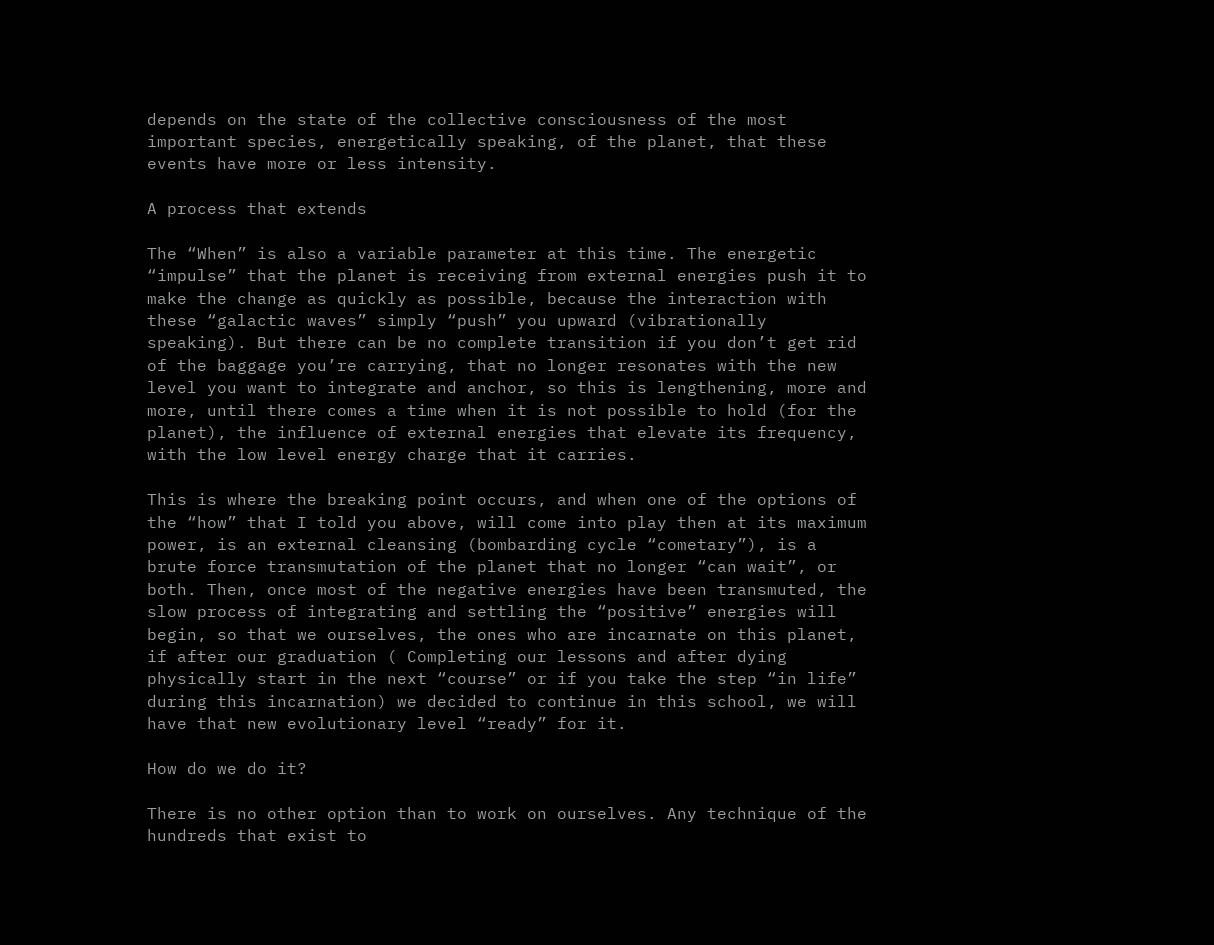depends on the state of the collective consciousness of the most important species, energetically speaking, of the planet, that these events have more or less intensity.

A process that extends

The “When” is also a variable parameter at this time. The energetic “impulse” that the planet is receiving from external energies push it to make the change as quickly as possible, because the interaction with these “galactic waves” simply “push” you upward (vibrationally speaking). But there can be no complete transition if you don’t get rid of the baggage you’re carrying, that no longer resonates with the new level you want to integrate and anchor, so this is lengthening, more and more, until there comes a time when it is not possible to hold (for the planet), the influence of external energies that elevate its frequency, with the low level energy charge that it carries.

This is where the breaking point occurs, and when one of the options of the “how” that I told you above, will come into play then at its maximum power, is an external cleansing (bombarding cycle “cometary”), is a brute force transmutation of the planet that no longer “can wait”, or both. Then, once most of the negative energies have been transmuted, the slow process of integrating and settling the “positive” energies will begin, so that we ourselves, the ones who are incarnate on this planet, if after our graduation ( Completing our lessons and after dying physically start in the next “course” or if you take the step “in life” during this incarnation) we decided to continue in this school, we will have that new evolutionary level “ready” for it.

How do we do it?

There is no other option than to work on ourselves. Any technique of the hundreds that exist to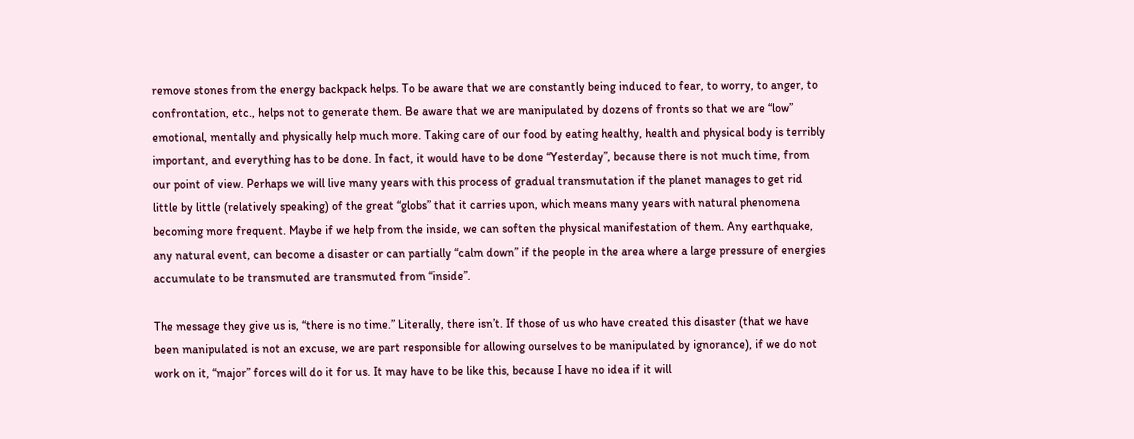remove stones from the energy backpack helps. To be aware that we are constantly being induced to fear, to worry, to anger, to confrontation, etc., helps not to generate them. Be aware that we are manipulated by dozens of fronts so that we are “low” emotional, mentally and physically help much more. Taking care of our food by eating healthy, health and physical body is terribly important, and everything has to be done. In fact, it would have to be done “Yesterday”, because there is not much time, from our point of view. Perhaps we will live many years with this process of gradual transmutation if the planet manages to get rid little by little (relatively speaking) of the great “globs” that it carries upon, which means many years with natural phenomena becoming more frequent. Maybe if we help from the inside, we can soften the physical manifestation of them. Any earthquake, any natural event, can become a disaster or can partially “calm down” if the people in the area where a large pressure of energies accumulate to be transmuted are transmuted from “inside”.

The message they give us is, “there is no time.” Literally, there isn’t. If those of us who have created this disaster (that we have been manipulated is not an excuse, we are part responsible for allowing ourselves to be manipulated by ignorance), if we do not work on it, “major” forces will do it for us. It may have to be like this, because I have no idea if it will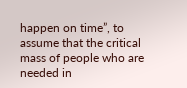happen on time”, to assume that the critical mass of people who are needed in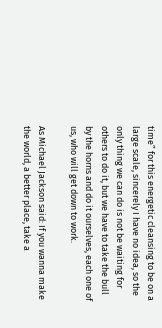time” for this energetic cleansing to be on a large scale, sincerely I have no idea, so the only thing we can do is not be waiting for others to do it, but we have to take the bull by the horns and do it ourselves, each one of us, who will get down to work.

As Michael Jackson said: If you wanna make the world, a better place, take a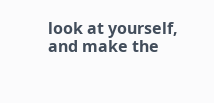look at yourself, and make the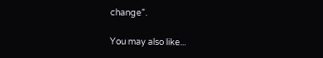change”.

You may also like...